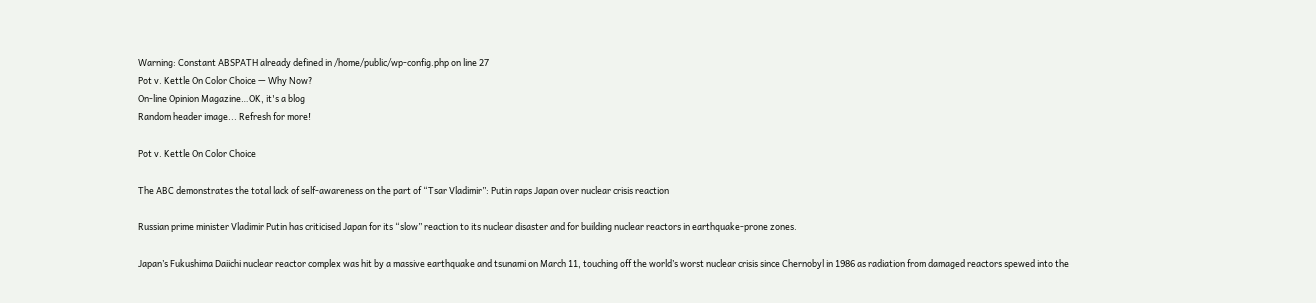Warning: Constant ABSPATH already defined in /home/public/wp-config.php on line 27
Pot v. Kettle On Color Choice — Why Now?
On-line Opinion Magazine…OK, it's a blog
Random header image... Refresh for more!

Pot v. Kettle On Color Choice

The ABC demonstrates the total lack of self-awareness on the part of “Tsar Vladimir”: Putin raps Japan over nuclear crisis reaction

Russian prime minister Vladimir Putin has criticised Japan for its “slow” reaction to its nuclear disaster and for building nuclear reactors in earthquake-prone zones.

Japan’s Fukushima Daiichi nuclear reactor complex was hit by a massive earthquake and tsunami on March 11, touching off the world’s worst nuclear crisis since Chernobyl in 1986 as radiation from damaged reactors spewed into the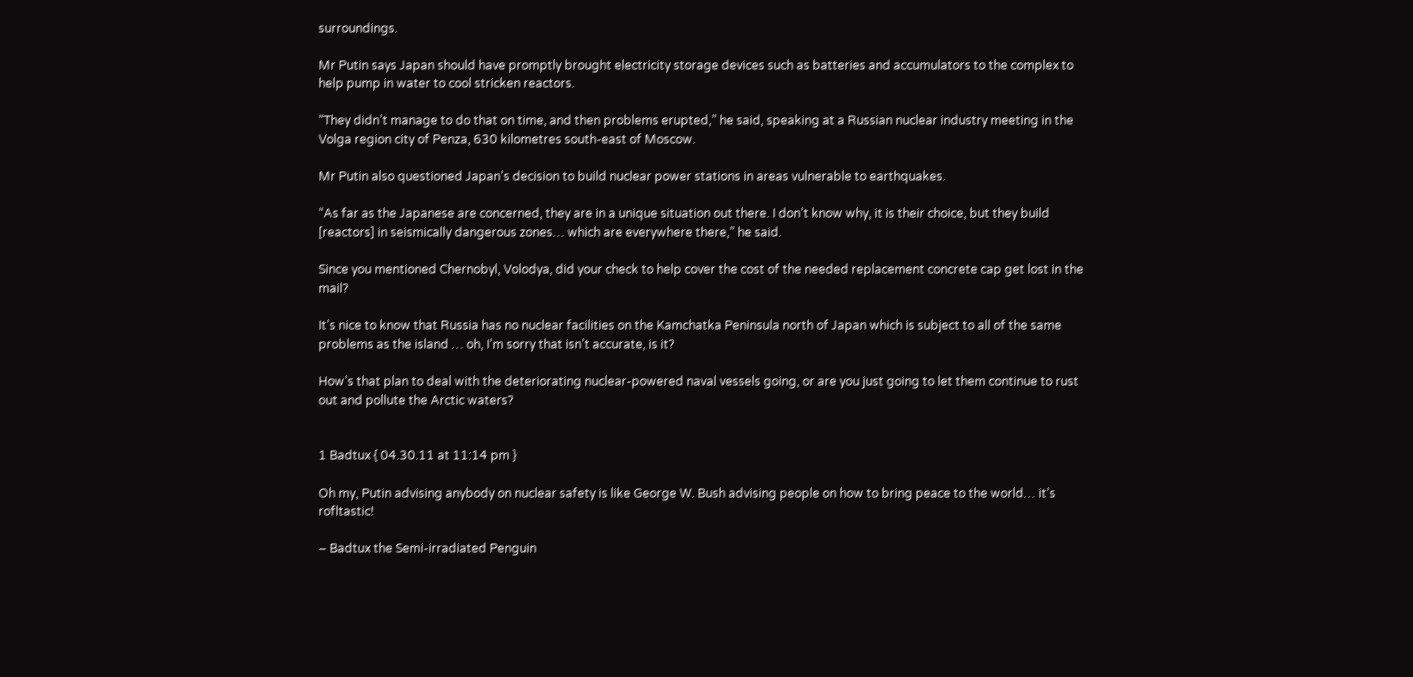surroundings.

Mr Putin says Japan should have promptly brought electricity storage devices such as batteries and accumulators to the complex to help pump in water to cool stricken reactors.

“They didn’t manage to do that on time, and then problems erupted,” he said, speaking at a Russian nuclear industry meeting in the Volga region city of Penza, 630 kilometres south-east of Moscow.

Mr Putin also questioned Japan’s decision to build nuclear power stations in areas vulnerable to earthquakes.

“As far as the Japanese are concerned, they are in a unique situation out there. I don’t know why, it is their choice, but they build [reactors] in seismically dangerous zones… which are everywhere there,” he said.

Since you mentioned Chernobyl, Volodya, did your check to help cover the cost of the needed replacement concrete cap get lost in the mail?

It’s nice to know that Russia has no nuclear facilities on the Kamchatka Peninsula north of Japan which is subject to all of the same problems as the island … oh, I’m sorry that isn’t accurate, is it?

How’s that plan to deal with the deteriorating nuclear-powered naval vessels going, or are you just going to let them continue to rust out and pollute the Arctic waters?


1 Badtux { 04.30.11 at 11:14 pm }

Oh my, Putin advising anybody on nuclear safety is like George W. Bush advising people on how to bring peace to the world… it’s rofltastic!

– Badtux the Semi-irradiated Penguin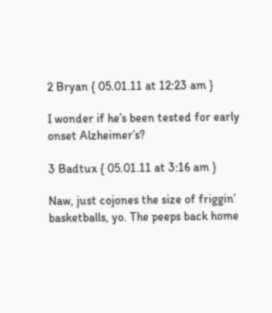2 Bryan { 05.01.11 at 12:23 am }

I wonder if he’s been tested for early onset Alzheimer’s?

3 Badtux { 05.01.11 at 3:16 am }

Naw, just cojones the size of friggin’ basketballs, yo. The peeps back home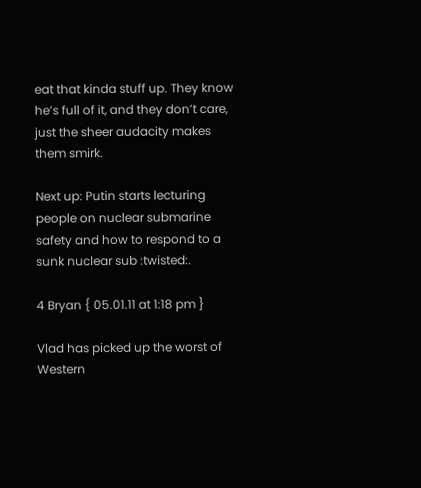eat that kinda stuff up. They know he’s full of it, and they don’t care, just the sheer audacity makes them smirk.

Next up: Putin starts lecturing people on nuclear submarine safety and how to respond to a sunk nuclear sub :twisted:.

4 Bryan { 05.01.11 at 1:18 pm }

Vlad has picked up the worst of Western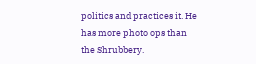politics and practices it. He has more photo ops than the Shrubbery.